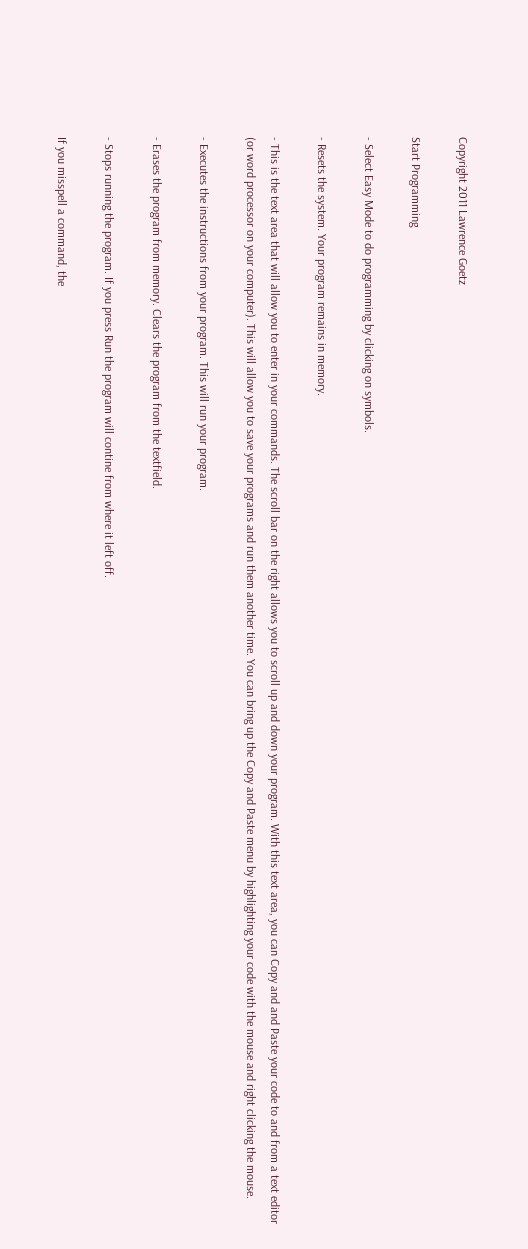Copyright 2011 Lawrence Goetz

Start Programming

- Select Easy Mode to do programming by clicking on symbols.

- Resets the system. Your program remains in memory.

- This is the text area that will allow you to enter in your commands. The scroll bar on the right allows you to scroll up and down your program. With this text area, you can Copy and and Paste your code to and from a text editor (or word processor on your computer). This will allow you to save your programs and run them another time. You can bring up the Copy and Paste menu by highlighting your code with the mouse and right clicking the mouse.

- Executes the instructions from your program. This will run your program.

- Erases the program from memory. Clears the program from the textfield.

- Stops running the program. If you press Run the program will contine from where it left off.

If you misspell a command, the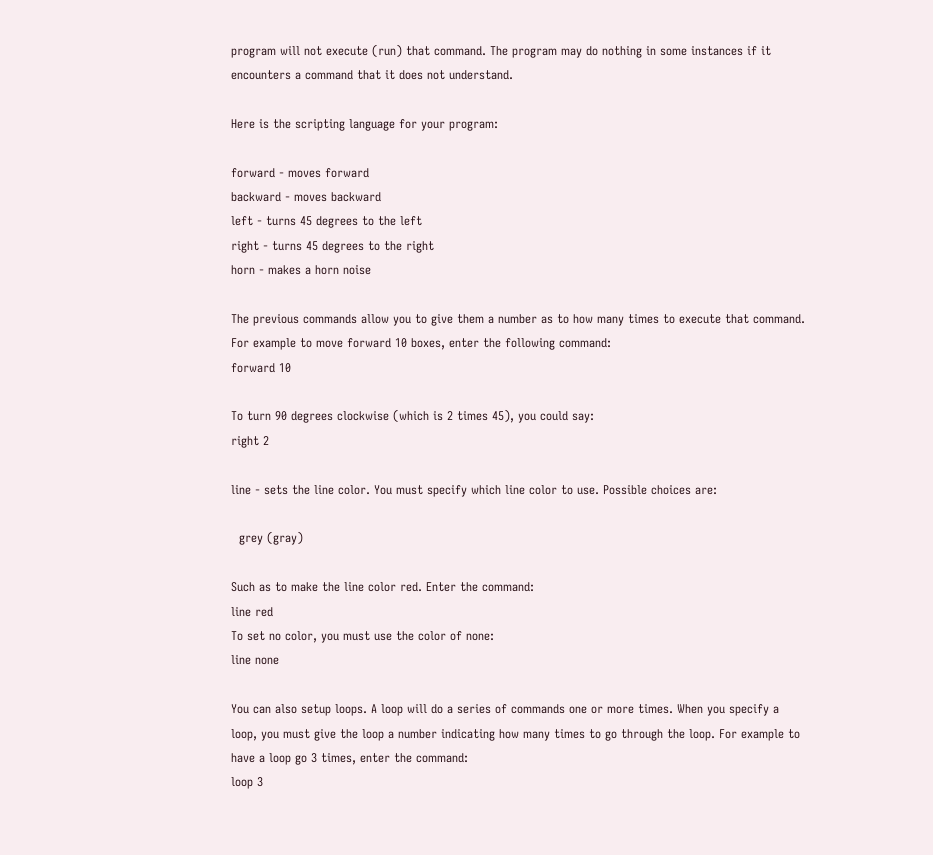program will not execute (run) that command. The program may do nothing in some instances if it encounters a command that it does not understand.

Here is the scripting language for your program:

forward - moves forward
backward - moves backward
left - turns 45 degrees to the left
right - turns 45 degrees to the right
horn - makes a horn noise

The previous commands allow you to give them a number as to how many times to execute that command. For example to move forward 10 boxes, enter the following command:
forward 10

To turn 90 degrees clockwise (which is 2 times 45), you could say:
right 2

line - sets the line color. You must specify which line color to use. Possible choices are:

  grey (gray)

Such as to make the line color red. Enter the command:
line red
To set no color, you must use the color of none:
line none

You can also setup loops. A loop will do a series of commands one or more times. When you specify a loop, you must give the loop a number indicating how many times to go through the loop. For example to have a loop go 3 times, enter the command:
loop 3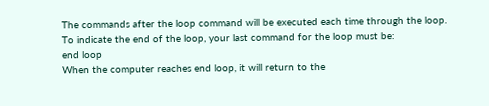The commands after the loop command will be executed each time through the loop. To indicate the end of the loop, your last command for the loop must be:
end loop
When the computer reaches end loop, it will return to the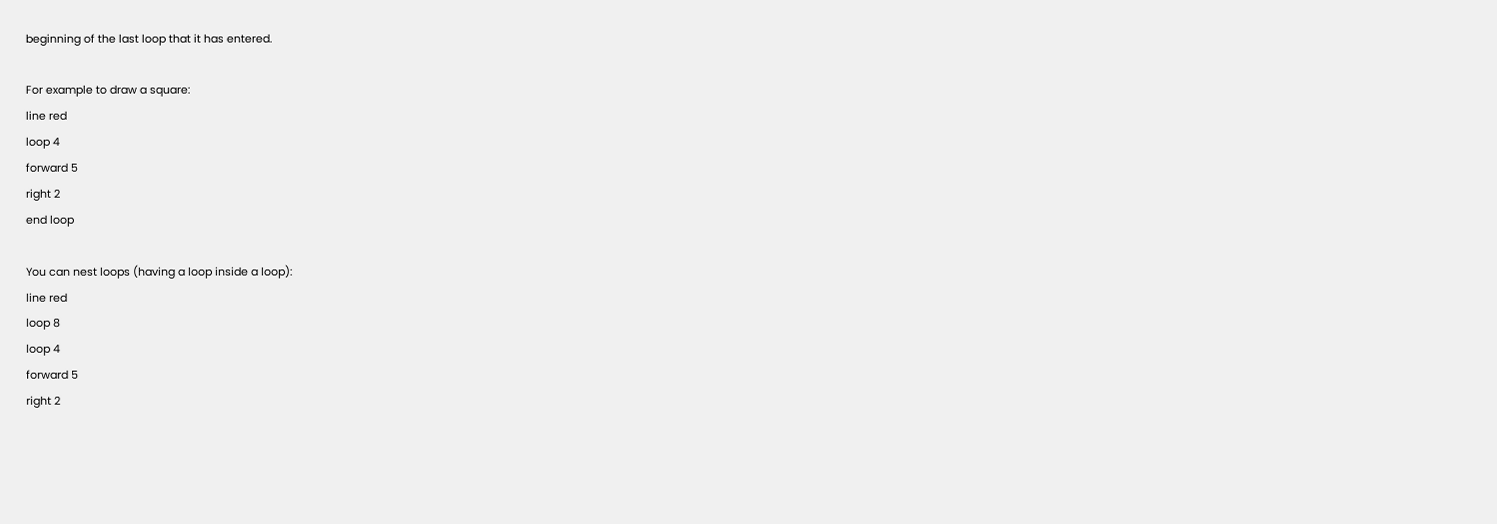beginning of the last loop that it has entered.

For example to draw a square:
line red
loop 4
forward 5
right 2
end loop

You can nest loops (having a loop inside a loop):
line red
loop 8
loop 4
forward 5
right 2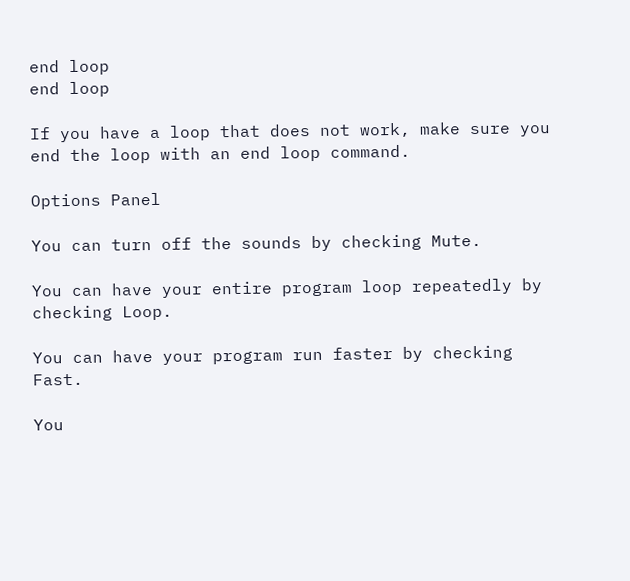end loop
end loop

If you have a loop that does not work, make sure you end the loop with an end loop command.

Options Panel

You can turn off the sounds by checking Mute.

You can have your entire program loop repeatedly by checking Loop.

You can have your program run faster by checking Fast.

You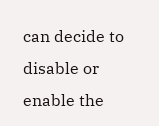can decide to disable or enable the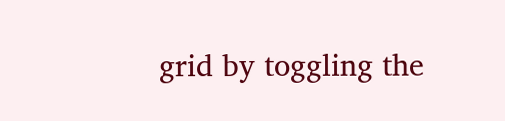grid by toggling the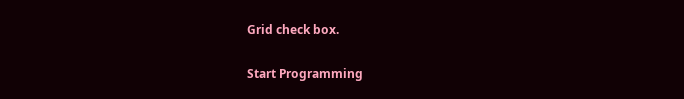Grid check box.

Start Programming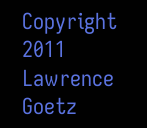Copyright 2011 Lawrence Goetz